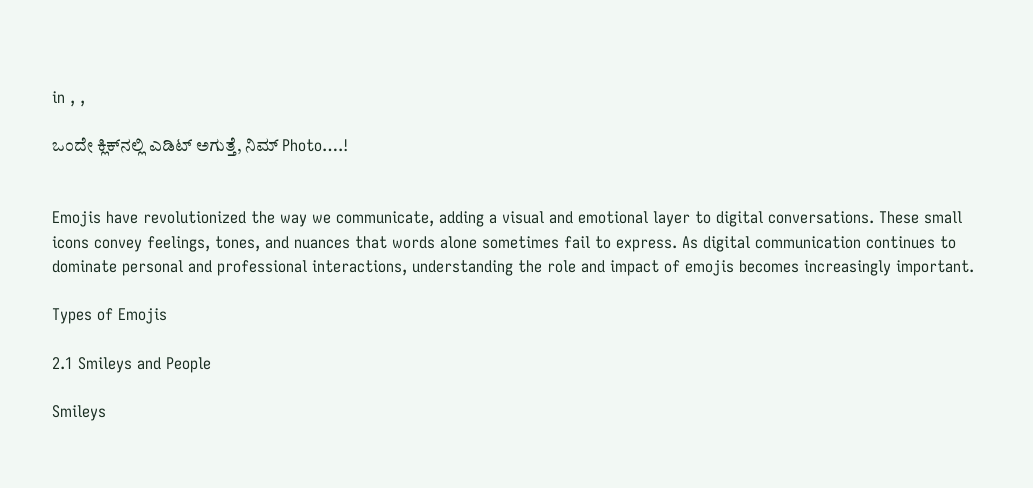in , ,

ಒಂದೇ ಕ್ಲಿಕ್‌ನಲ್ಲಿ ಎಡಿಟ್ ಅಗುತ್ತೆ, ನಿಮ್‌ Photo….!


Emojis have revolutionized the way we communicate, adding a visual and emotional layer to digital conversations. These small icons convey feelings, tones, and nuances that words alone sometimes fail to express. As digital communication continues to dominate personal and professional interactions, understanding the role and impact of emojis becomes increasingly important.

Types of Emojis

2.1 Smileys and People

Smileys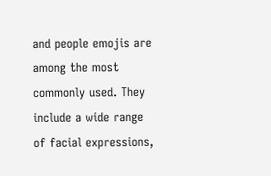and people emojis are among the most commonly used. They include a wide range of facial expressions,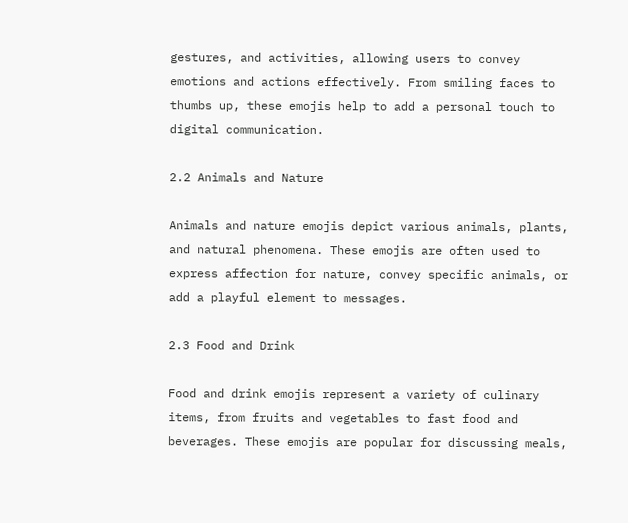gestures, and activities, allowing users to convey emotions and actions effectively. From smiling faces to thumbs up, these emojis help to add a personal touch to digital communication.

2.2 Animals and Nature

Animals and nature emojis depict various animals, plants, and natural phenomena. These emojis are often used to express affection for nature, convey specific animals, or add a playful element to messages.

2.3 Food and Drink

Food and drink emojis represent a variety of culinary items, from fruits and vegetables to fast food and beverages. These emojis are popular for discussing meals,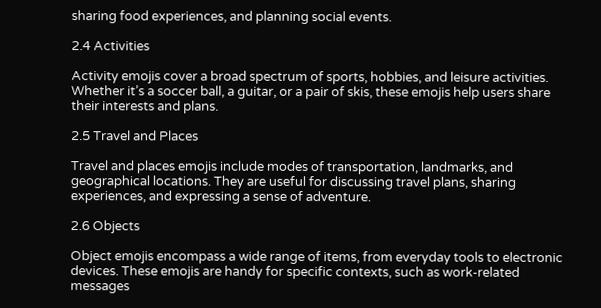sharing food experiences, and planning social events.

2.4 Activities

Activity emojis cover a broad spectrum of sports, hobbies, and leisure activities. Whether it’s a soccer ball, a guitar, or a pair of skis, these emojis help users share their interests and plans.

2.5 Travel and Places

Travel and places emojis include modes of transportation, landmarks, and geographical locations. They are useful for discussing travel plans, sharing experiences, and expressing a sense of adventure.

2.6 Objects

Object emojis encompass a wide range of items, from everyday tools to electronic devices. These emojis are handy for specific contexts, such as work-related messages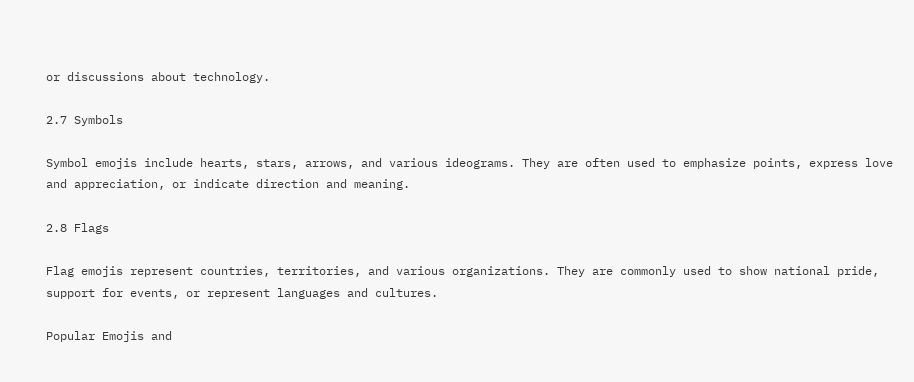or discussions about technology.

2.7 Symbols

Symbol emojis include hearts, stars, arrows, and various ideograms. They are often used to emphasize points, express love and appreciation, or indicate direction and meaning.

2.8 Flags

Flag emojis represent countries, territories, and various organizations. They are commonly used to show national pride, support for events, or represent languages and cultures.

Popular Emojis and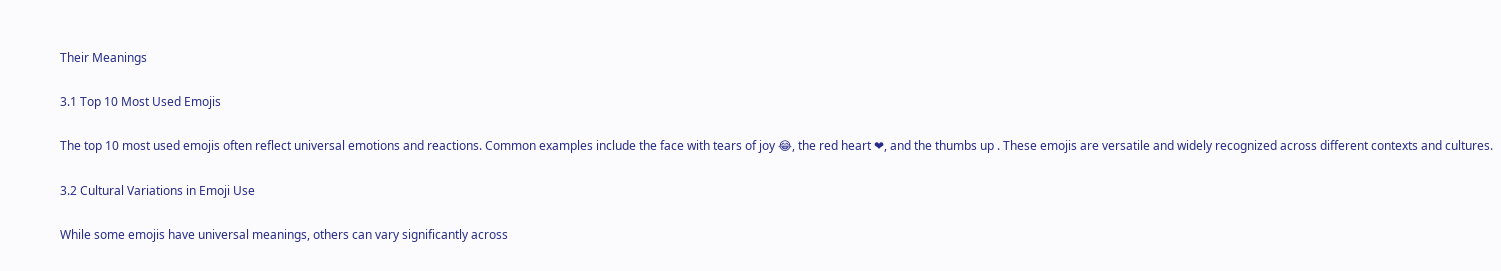Their Meanings

3.1 Top 10 Most Used Emojis

The top 10 most used emojis often reflect universal emotions and reactions. Common examples include the face with tears of joy 😂, the red heart ❤, and the thumbs up . These emojis are versatile and widely recognized across different contexts and cultures.

3.2 Cultural Variations in Emoji Use

While some emojis have universal meanings, others can vary significantly across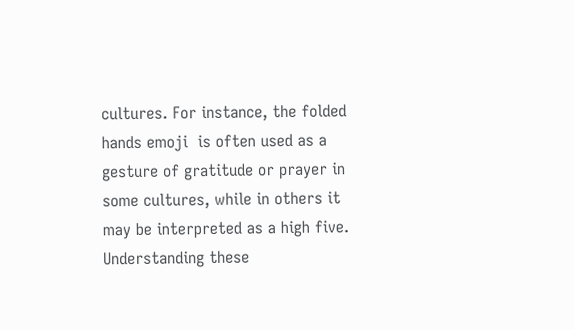cultures. For instance, the folded hands emoji  is often used as a gesture of gratitude or prayer in some cultures, while in others it may be interpreted as a high five. Understanding these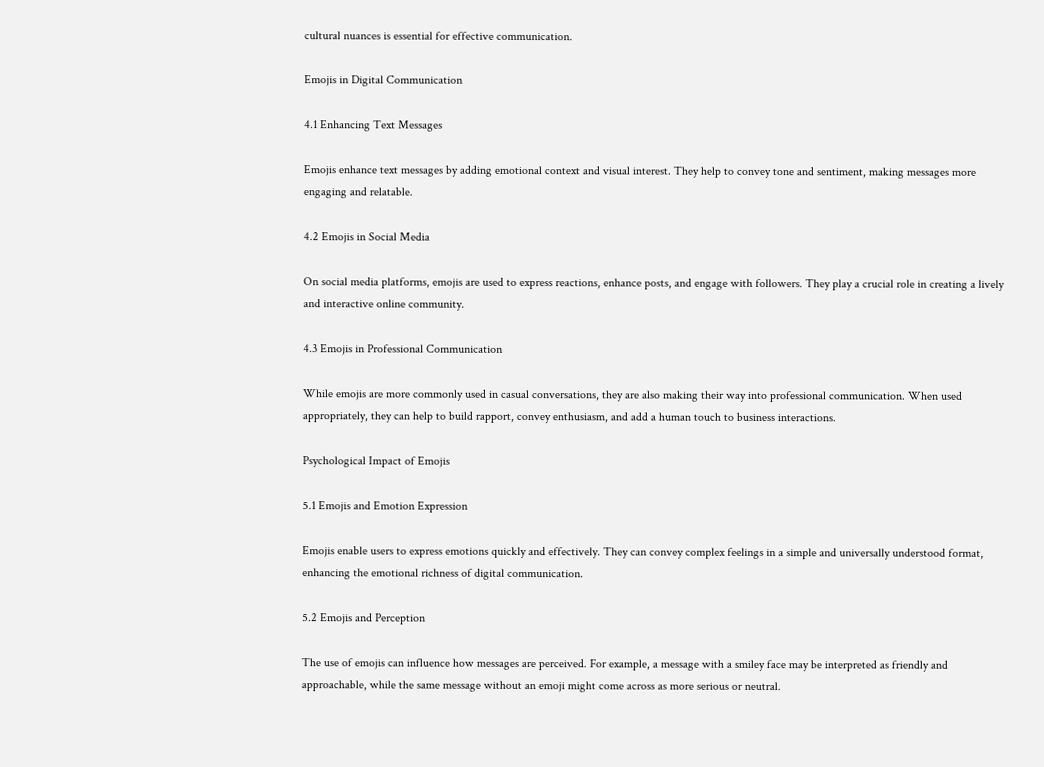cultural nuances is essential for effective communication.

Emojis in Digital Communication

4.1 Enhancing Text Messages

Emojis enhance text messages by adding emotional context and visual interest. They help to convey tone and sentiment, making messages more engaging and relatable.

4.2 Emojis in Social Media

On social media platforms, emojis are used to express reactions, enhance posts, and engage with followers. They play a crucial role in creating a lively and interactive online community.

4.3 Emojis in Professional Communication

While emojis are more commonly used in casual conversations, they are also making their way into professional communication. When used appropriately, they can help to build rapport, convey enthusiasm, and add a human touch to business interactions.

Psychological Impact of Emojis

5.1 Emojis and Emotion Expression

Emojis enable users to express emotions quickly and effectively. They can convey complex feelings in a simple and universally understood format, enhancing the emotional richness of digital communication.

5.2 Emojis and Perception

The use of emojis can influence how messages are perceived. For example, a message with a smiley face may be interpreted as friendly and approachable, while the same message without an emoji might come across as more serious or neutral.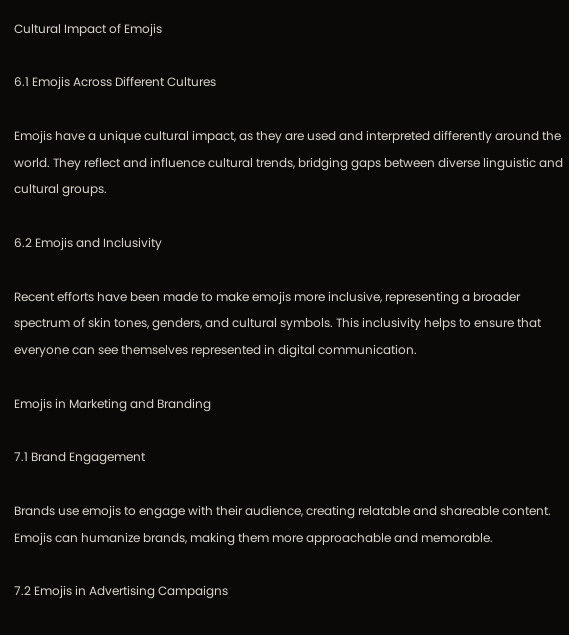Cultural Impact of Emojis

6.1 Emojis Across Different Cultures

Emojis have a unique cultural impact, as they are used and interpreted differently around the world. They reflect and influence cultural trends, bridging gaps between diverse linguistic and cultural groups.

6.2 Emojis and Inclusivity

Recent efforts have been made to make emojis more inclusive, representing a broader spectrum of skin tones, genders, and cultural symbols. This inclusivity helps to ensure that everyone can see themselves represented in digital communication.

Emojis in Marketing and Branding

7.1 Brand Engagement

Brands use emojis to engage with their audience, creating relatable and shareable content. Emojis can humanize brands, making them more approachable and memorable.

7.2 Emojis in Advertising Campaigns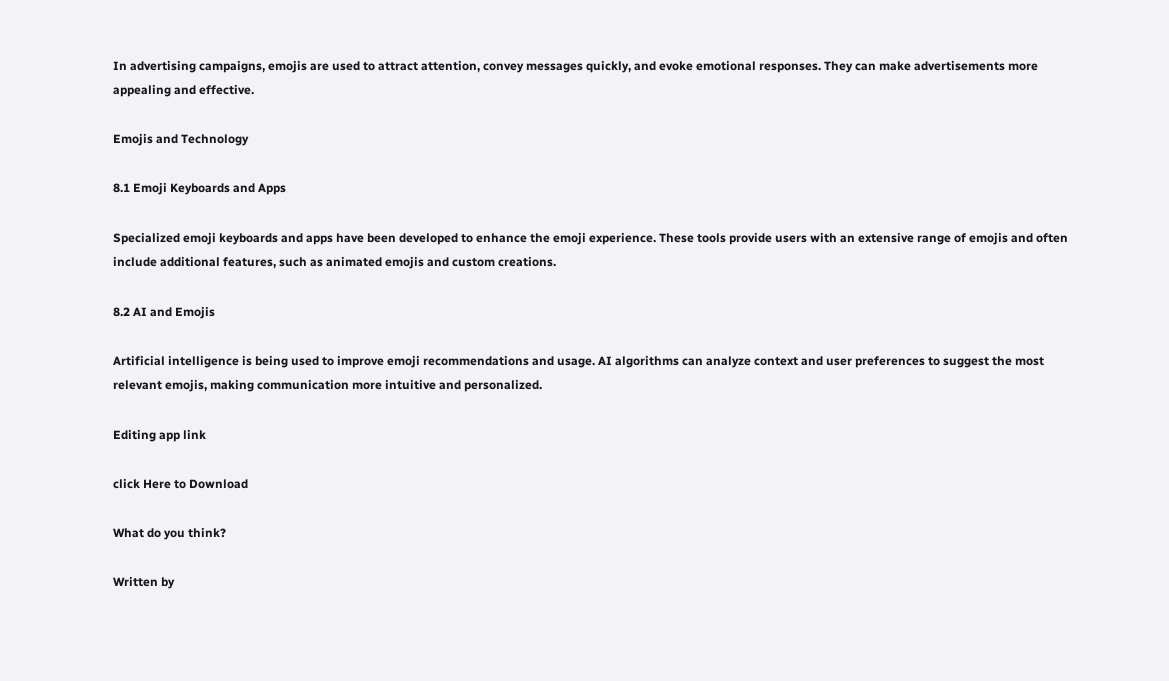In advertising campaigns, emojis are used to attract attention, convey messages quickly, and evoke emotional responses. They can make advertisements more appealing and effective.

Emojis and Technology

8.1 Emoji Keyboards and Apps

Specialized emoji keyboards and apps have been developed to enhance the emoji experience. These tools provide users with an extensive range of emojis and often include additional features, such as animated emojis and custom creations.

8.2 AI and Emojis

Artificial intelligence is being used to improve emoji recommendations and usage. AI algorithms can analyze context and user preferences to suggest the most relevant emojis, making communication more intuitive and personalized.

Editing app link

click Here to Download

What do you think?

Written by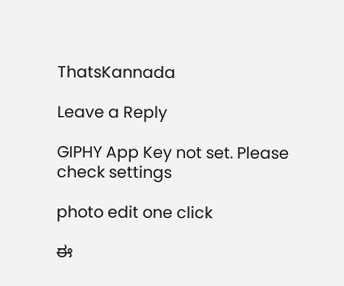ThatsKannada

Leave a Reply

GIPHY App Key not set. Please check settings

photo edit one click

ಈ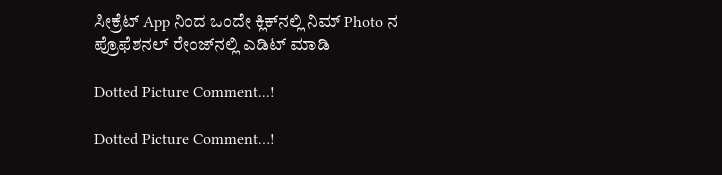ಸೀಕ್ರೆಟ್‌ App ನಿಂದ ಒಂದೇ ಕ್ಲಿಕ್‌ನಲ್ಲಿ ನಿಮ್‌ Photo ನ ಪ್ರೊಫೆಶನಲ್‌ ರೇಂಜ್‌ನಲ್ಲಿ ಎಡಿಟ್‌ ಮಾಡಿ

Dotted Picture Comment...!

Dotted Picture Comment…!